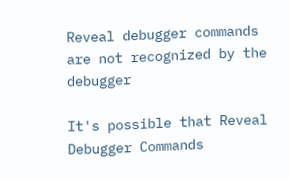Reveal debugger commands are not recognized by the debugger

It's possible that Reveal Debugger Commands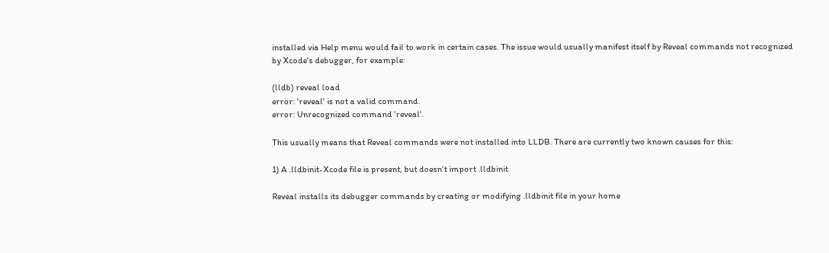installed via Help menu would fail to work in certain cases. The issue would usually manifest itself by Reveal commands not recognized by Xcode's debugger, for example:

(lldb) reveal load
error: 'reveal' is not a valid command.
error: Unrecognized command 'reveal'.

This usually means that Reveal commands were not installed into LLDB. There are currently two known causes for this:

1) A .lldbinit-Xcode file is present, but doesn't import .lldbinit

Reveal installs its debugger commands by creating or modifying .lldbinit file in your home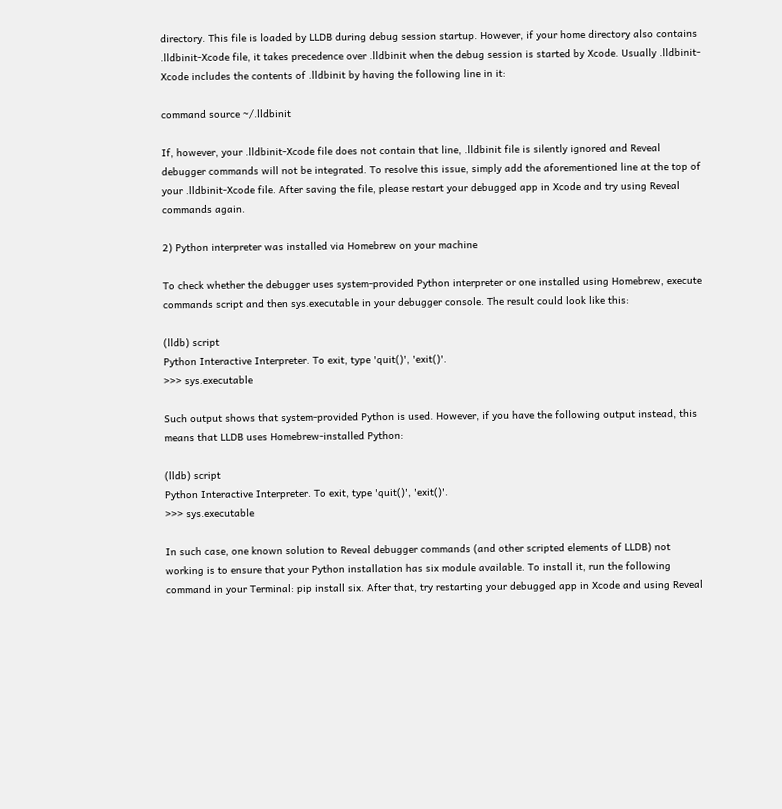directory. This file is loaded by LLDB during debug session startup. However, if your home directory also contains .lldbinit-Xcode file, it takes precedence over .lldbinit when the debug session is started by Xcode. Usually .lldbinit-Xcode includes the contents of .lldbinit by having the following line in it:

command source ~/.lldbinit

If, however, your .lldbinit-Xcode file does not contain that line, .lldbinit file is silently ignored and Reveal debugger commands will not be integrated. To resolve this issue, simply add the aforementioned line at the top of your .lldbinit-Xcode file. After saving the file, please restart your debugged app in Xcode and try using Reveal commands again.

2) Python interpreter was installed via Homebrew on your machine

To check whether the debugger uses system-provided Python interpreter or one installed using Homebrew, execute commands script and then sys.executable in your debugger console. The result could look like this:

(lldb) script
Python Interactive Interpreter. To exit, type 'quit()', 'exit()'.
>>> sys.executable

Such output shows that system-provided Python is used. However, if you have the following output instead, this means that LLDB uses Homebrew-installed Python:

(lldb) script
Python Interactive Interpreter. To exit, type 'quit()', 'exit()'.
>>> sys.executable

In such case, one known solution to Reveal debugger commands (and other scripted elements of LLDB) not working is to ensure that your Python installation has six module available. To install it, run the following command in your Terminal: pip install six. After that, try restarting your debugged app in Xcode and using Reveal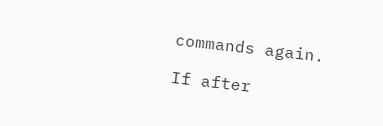commands again.

If after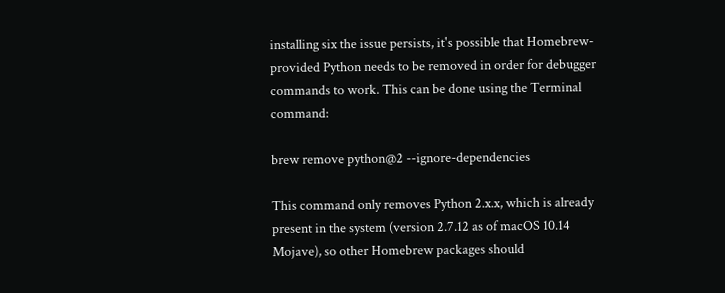installing six the issue persists, it's possible that Homebrew-provided Python needs to be removed in order for debugger commands to work. This can be done using the Terminal command:

brew remove python@2 --ignore-dependencies

This command only removes Python 2.x.x, which is already present in the system (version 2.7.12 as of macOS 10.14 Mojave), so other Homebrew packages should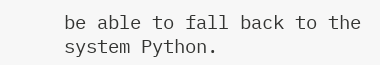be able to fall back to the system Python.